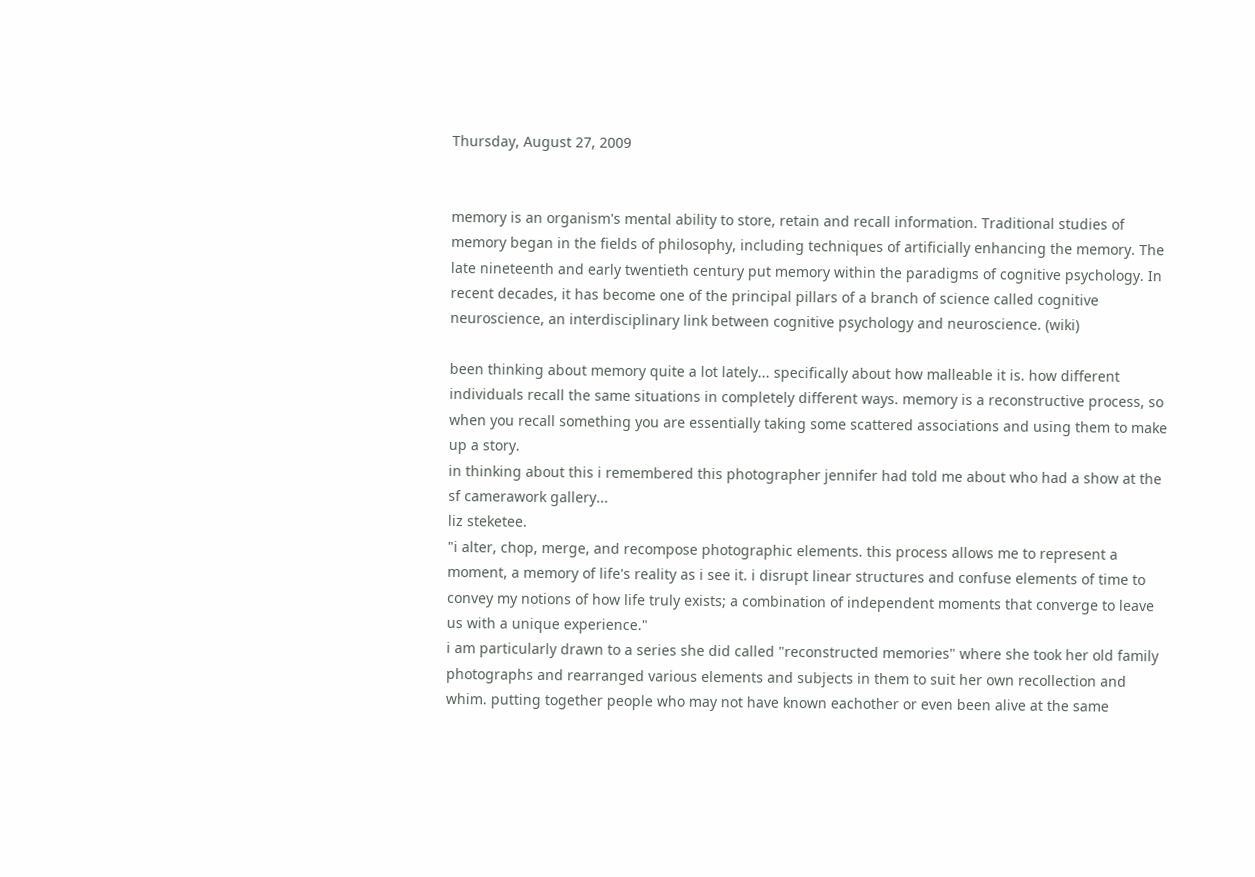Thursday, August 27, 2009


memory is an organism's mental ability to store, retain and recall information. Traditional studies of memory began in the fields of philosophy, including techniques of artificially enhancing the memory. The late nineteenth and early twentieth century put memory within the paradigms of cognitive psychology. In recent decades, it has become one of the principal pillars of a branch of science called cognitive neuroscience, an interdisciplinary link between cognitive psychology and neuroscience. (wiki)

been thinking about memory quite a lot lately... specifically about how malleable it is. how different individuals recall the same situations in completely different ways. memory is a reconstructive process, so when you recall something you are essentially taking some scattered associations and using them to make up a story.
in thinking about this i remembered this photographer jennifer had told me about who had a show at the sf camerawork gallery...
liz steketee.
"i alter, chop, merge, and recompose photographic elements. this process allows me to represent a moment, a memory of life's reality as i see it. i disrupt linear structures and confuse elements of time to convey my notions of how life truly exists; a combination of independent moments that converge to leave us with a unique experience."
i am particularly drawn to a series she did called "reconstructed memories" where she took her old family photographs and rearranged various elements and subjects in them to suit her own recollection and whim. putting together people who may not have known eachother or even been alive at the same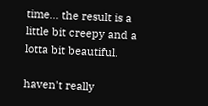time... the result is a little bit creepy and a lotta bit beautiful.

haven't really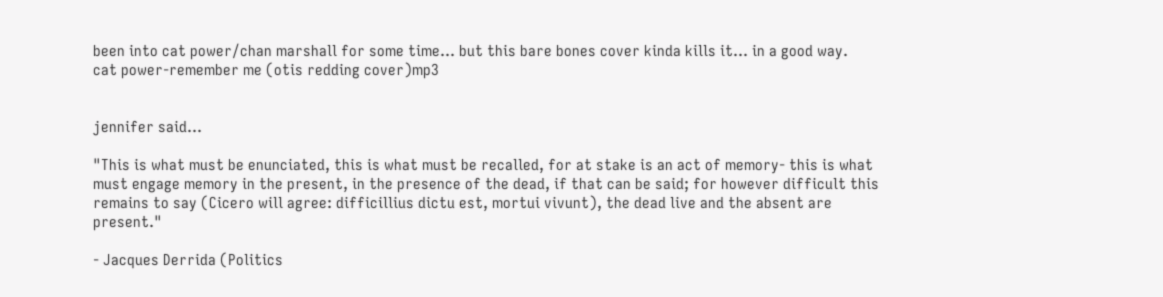been into cat power/chan marshall for some time... but this bare bones cover kinda kills it... in a good way.
cat power-remember me (otis redding cover)mp3


jennifer said...

"This is what must be enunciated, this is what must be recalled, for at stake is an act of memory- this is what must engage memory in the present, in the presence of the dead, if that can be said; for however difficult this remains to say (Cicero will agree: difficillius dictu est, mortui vivunt), the dead live and the absent are present."

- Jacques Derrida (Politics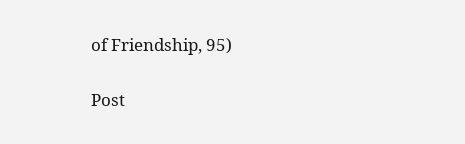of Friendship, 95)

Post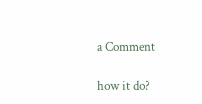a Comment

how it do?